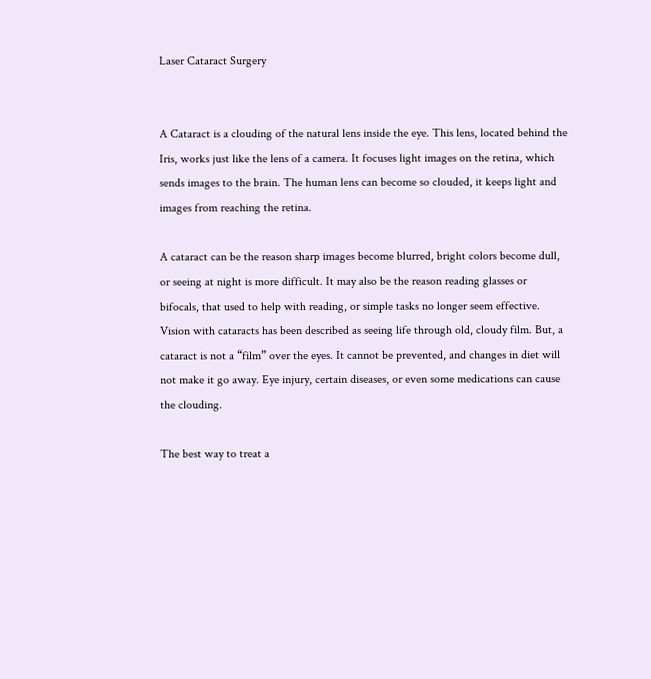Laser Cataract Surgery


A Cataract is a clouding of the natural lens inside the eye. This lens, located behind the Iris, works just like the lens of a camera. It focuses light images on the retina, which sends images to the brain. The human lens can become so clouded, it keeps light and images from reaching the retina.

A cataract can be the reason sharp images become blurred, bright colors become dull, or seeing at night is more difficult. It may also be the reason reading glasses or bifocals, that used to help with reading, or simple tasks no longer seem effective. Vision with cataracts has been described as seeing life through old, cloudy film. But, a cataract is not a “film” over the eyes. It cannot be prevented, and changes in diet will not make it go away. Eye injury, certain diseases, or even some medications can cause the clouding.

The best way to treat a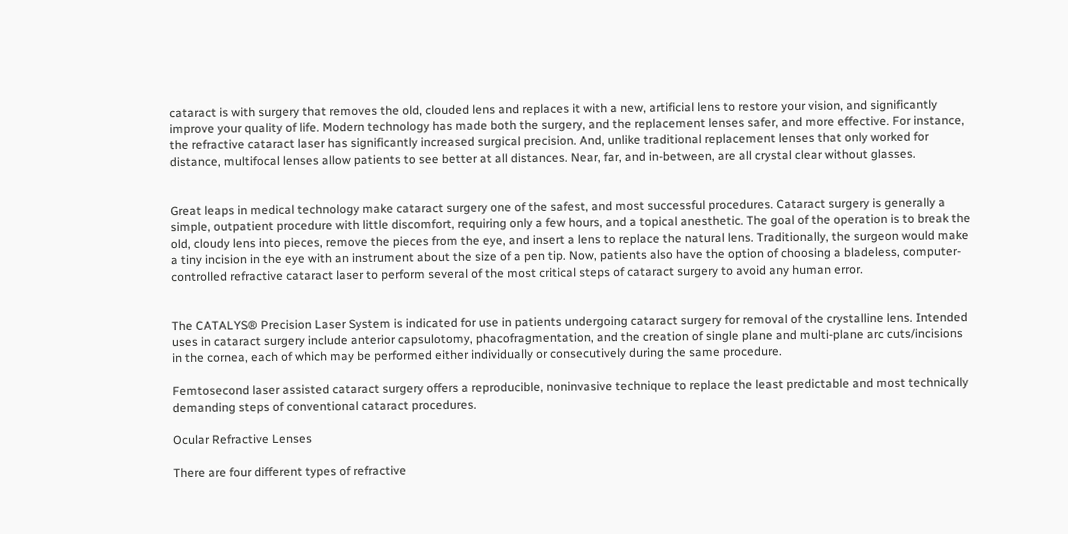cataract is with surgery that removes the old, clouded lens and replaces it with a new, artificial lens to restore your vision, and significantly improve your quality of life. Modern technology has made both the surgery, and the replacement lenses safer, and more effective. For instance, the refractive cataract laser has significantly increased surgical precision. And, unlike traditional replacement lenses that only worked for distance, multifocal lenses allow patients to see better at all distances. Near, far, and in-between, are all crystal clear without glasses.


Great leaps in medical technology make cataract surgery one of the safest, and most successful procedures. Cataract surgery is generally a simple, outpatient procedure with little discomfort, requiring only a few hours, and a topical anesthetic. The goal of the operation is to break the old, cloudy lens into pieces, remove the pieces from the eye, and insert a lens to replace the natural lens. Traditionally, the surgeon would make a tiny incision in the eye with an instrument about the size of a pen tip. Now, patients also have the option of choosing a bladeless, computer-controlled refractive cataract laser to perform several of the most critical steps of cataract surgery to avoid any human error.


The CATALYS® Precision Laser System is indicated for use in patients undergoing cataract surgery for removal of the crystalline lens. Intended uses in cataract surgery include anterior capsulotomy, phacofragmentation, and the creation of single plane and multi-plane arc cuts/incisions in the cornea, each of which may be performed either individually or consecutively during the same procedure.

Femtosecond laser assisted cataract surgery offers a reproducible, noninvasive technique to replace the least predictable and most technically demanding steps of conventional cataract procedures.

Ocular Refractive Lenses

There are four different types of refractive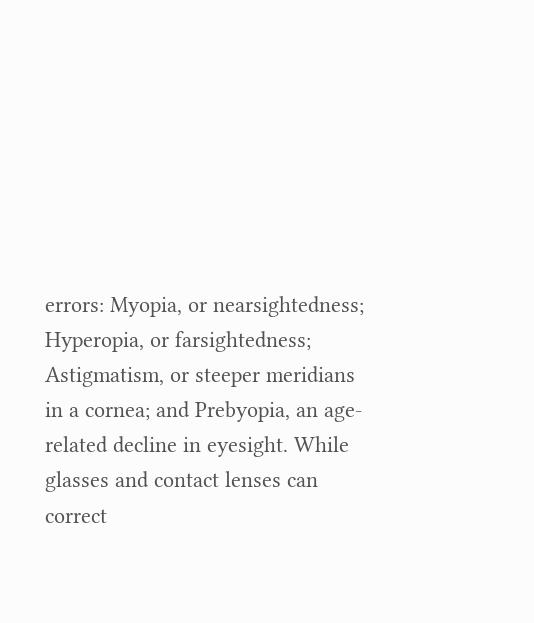errors: Myopia, or nearsightedness; Hyperopia, or farsightedness; Astigmatism, or steeper meridians in a cornea; and Prebyopia, an age-related decline in eyesight. While glasses and contact lenses can correct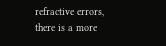refractive errors, there is a more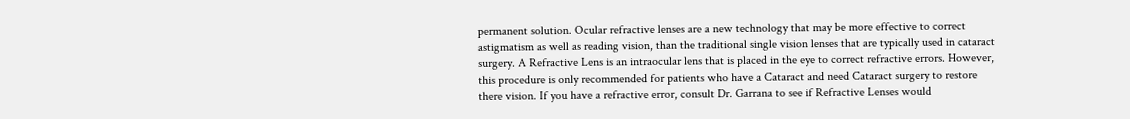permanent solution. Ocular refractive lenses are a new technology that may be more effective to correct astigmatism as well as reading vision, than the traditional single vision lenses that are typically used in cataract surgery. A Refractive Lens is an intraocular lens that is placed in the eye to correct refractive errors. However, this procedure is only recommended for patients who have a Cataract and need Cataract surgery to restore there vision. If you have a refractive error, consult Dr. Garrana to see if Refractive Lenses would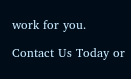work for you.

Contact Us Today or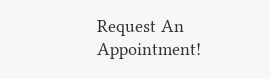Request An Appointment!